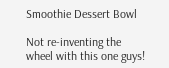Smoothie Dessert Bowl

Not re-inventing the wheel with this one guys!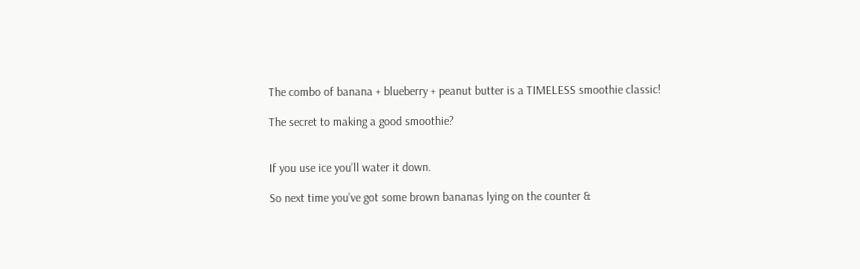The combo of banana + blueberry + peanut butter is a TIMELESS smoothie classic!

The secret to making a good smoothie?


If you use ice you’ll water it down.

So next time you’ve got some brown bananas lying on the counter &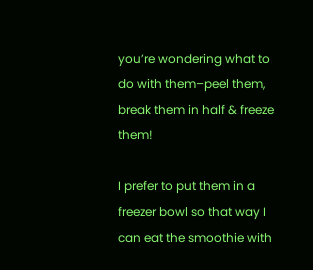you’re wondering what to do with them–peel them, break them in half & freeze them!

I prefer to put them in a freezer bowl so that way I can eat the smoothie with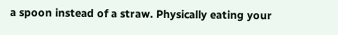a spoon instead of a straw. Physically eating your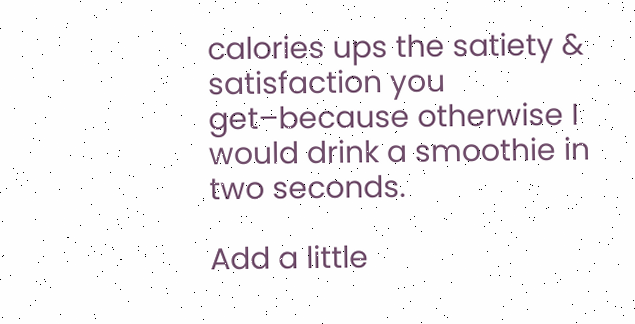calories ups the satiety & satisfaction you get–because otherwise I would drink a smoothie in two seconds.

Add a little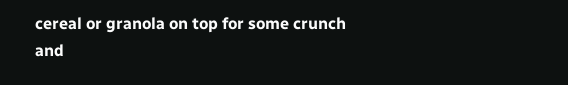cereal or granola on top for some crunch and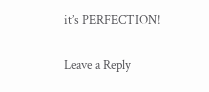it’s PERFECTION!

Leave a Reply